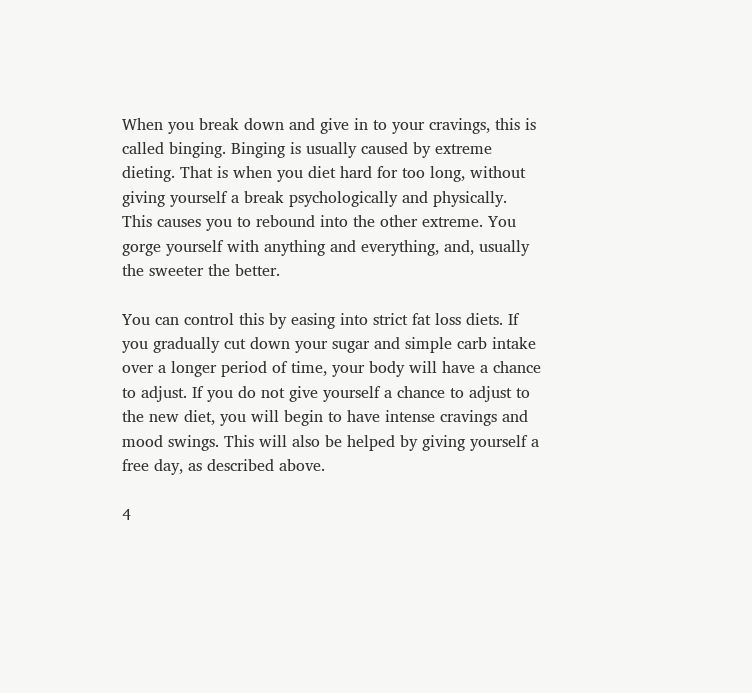When you break down and give in to your cravings, this is called binging. Binging is usually caused by extreme dieting. That is when you diet hard for too long, without giving yourself a break psychologically and physically. This causes you to rebound into the other extreme. You gorge yourself with anything and everything, and, usually the sweeter the better.

You can control this by easing into strict fat loss diets. If you gradually cut down your sugar and simple carb intake over a longer period of time, your body will have a chance to adjust. If you do not give yourself a chance to adjust to the new diet, you will begin to have intense cravings and mood swings. This will also be helped by giving yourself a free day, as described above.

4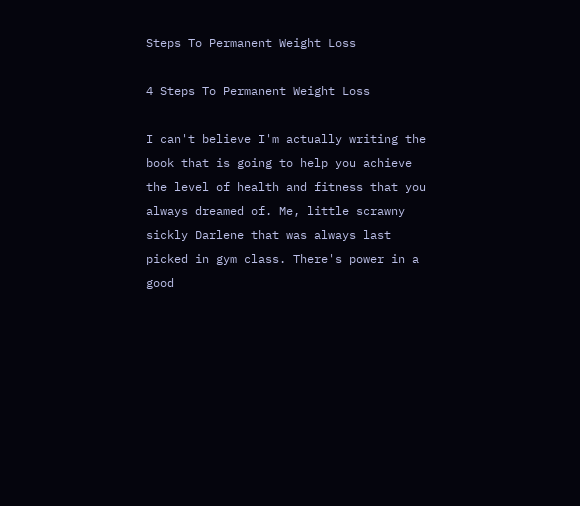Steps To Permanent Weight Loss

4 Steps To Permanent Weight Loss

I can't believe I'm actually writing the book that is going to help you achieve the level of health and fitness that you always dreamed of. Me, little scrawny sickly Darlene that was always last picked in gym class. There's power in a good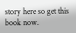story here so get this book now.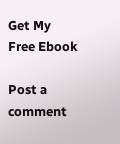Get My Free Ebook

Post a comment